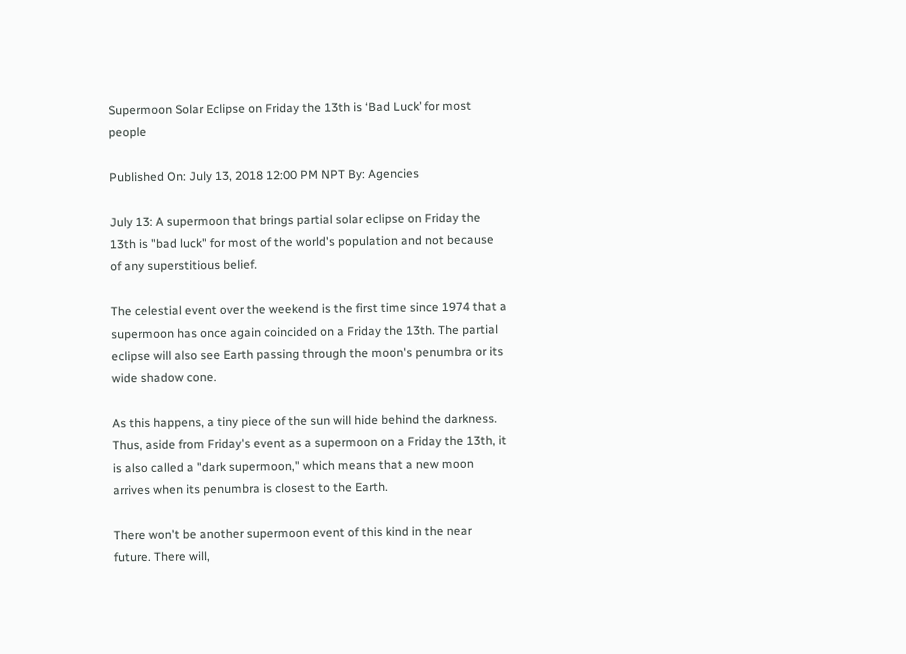Supermoon Solar Eclipse on Friday the 13th is ‘Bad Luck’ for most people

Published On: July 13, 2018 12:00 PM NPT By: Agencies

July 13: A supermoon that brings partial solar eclipse on Friday the 13th is "bad luck" for most of the world's population and not because of any superstitious belief.

The celestial event over the weekend is the first time since 1974 that a supermoon has once again coincided on a Friday the 13th. The partial eclipse will also see Earth passing through the moon's penumbra or its wide shadow cone.

As this happens, a tiny piece of the sun will hide behind the darkness. Thus, aside from Friday's event as a supermoon on a Friday the 13th, it is also called a "dark supermoon," which means that a new moon arrives when its penumbra is closest to the Earth.

There won't be another supermoon event of this kind in the near future. There will,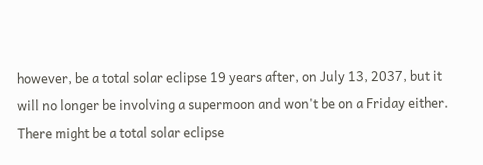however, be a total solar eclipse 19 years after, on July 13, 2037, but it will no longer be involving a supermoon and won't be on a Friday either. There might be a total solar eclipse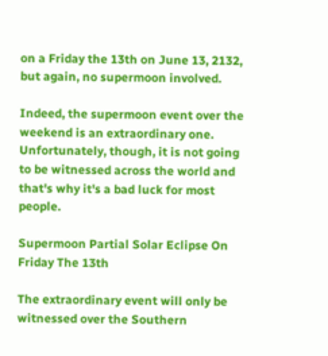on a Friday the 13th on June 13, 2132, but again, no supermoon involved.

Indeed, the supermoon event over the weekend is an extraordinary one. Unfortunately, though, it is not going to be witnessed across the world and that's why it's a bad luck for most people.

Supermoon Partial Solar Eclipse On Friday The 13th

The extraordinary event will only be witnessed over the Southern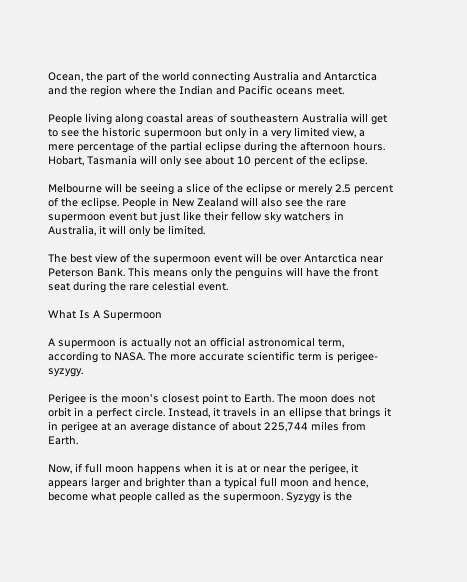Ocean, the part of the world connecting Australia and Antarctica and the region where the Indian and Pacific oceans meet.

People living along coastal areas of southeastern Australia will get to see the historic supermoon but only in a very limited view, a mere percentage of the partial eclipse during the afternoon hours. Hobart, Tasmania will only see about 10 percent of the eclipse.

Melbourne will be seeing a slice of the eclipse or merely 2.5 percent of the eclipse. People in New Zealand will also see the rare supermoon event but just like their fellow sky watchers in Australia, it will only be limited.

The best view of the supermoon event will be over Antarctica near Peterson Bank. This means only the penguins will have the front seat during the rare celestial event.

What Is A Supermoon

A supermoon is actually not an official astronomical term, according to NASA. The more accurate scientific term is perigee-syzygy.

Perigee is the moon's closest point to Earth. The moon does not orbit in a perfect circle. Instead, it travels in an ellipse that brings it in perigee at an average distance of about 225,744 miles from Earth.

Now, if full moon happens when it is at or near the perigee, it appears larger and brighter than a typical full moon and hence, become what people called as the supermoon. Syzygy is the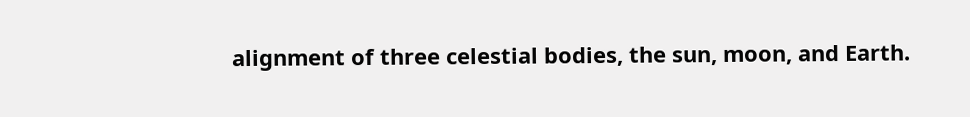alignment of three celestial bodies, the sun, moon, and Earth.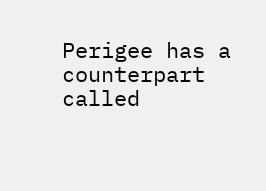Perigee has a counterpart called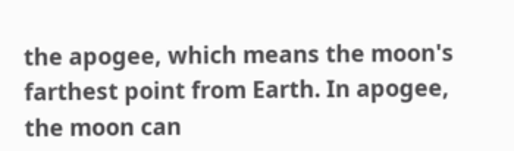the apogee, which means the moon's farthest point from Earth. In apogee, the moon can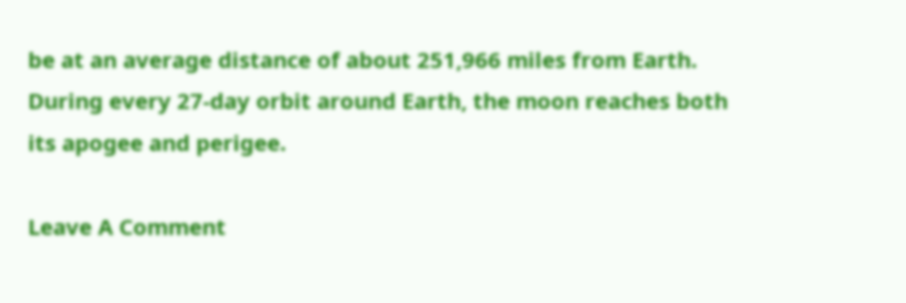be at an average distance of about 251,966 miles from Earth. During every 27-day orbit around Earth, the moon reaches both its apogee and perigee.

Leave A Comment